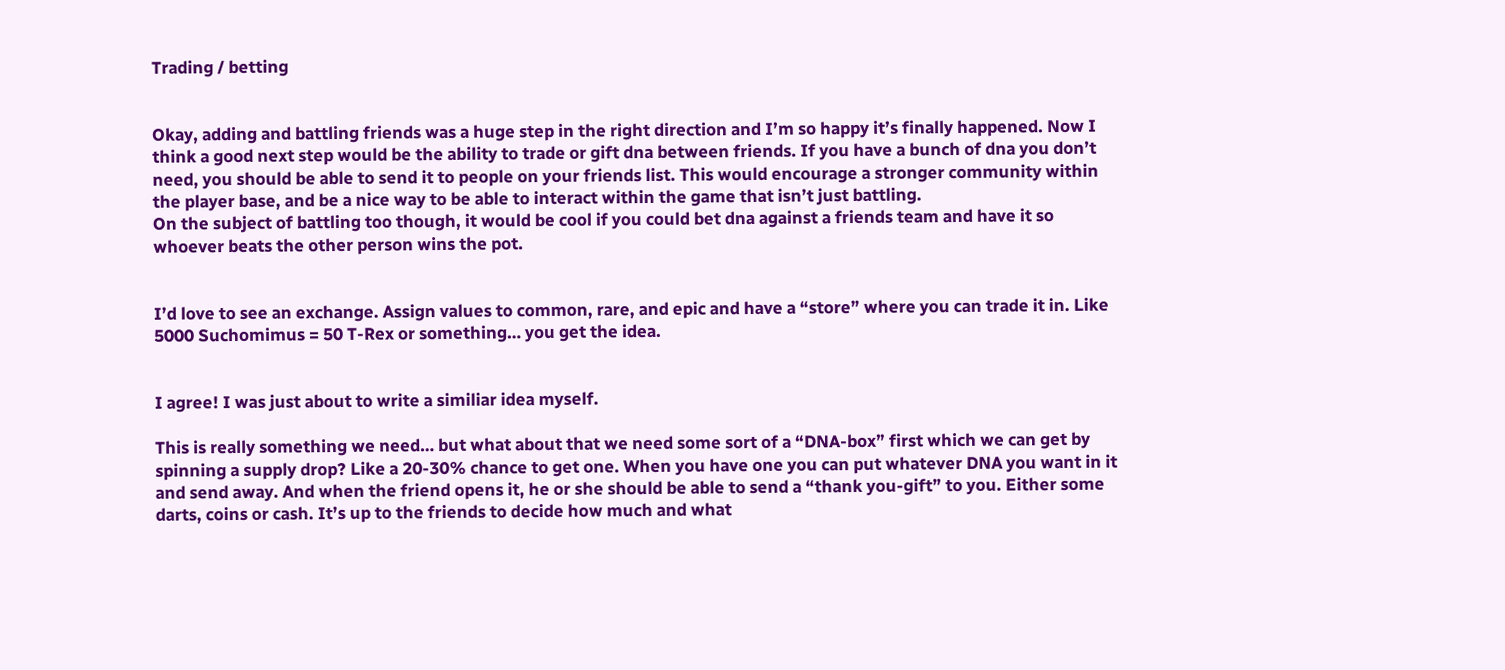Trading / betting


Okay, adding and battling friends was a huge step in the right direction and I’m so happy it’s finally happened. Now I think a good next step would be the ability to trade or gift dna between friends. If you have a bunch of dna you don’t need, you should be able to send it to people on your friends list. This would encourage a stronger community within the player base, and be a nice way to be able to interact within the game that isn’t just battling.
On the subject of battling too though, it would be cool if you could bet dna against a friends team and have it so whoever beats the other person wins the pot.


I’d love to see an exchange. Assign values to common, rare, and epic and have a “store” where you can trade it in. Like 5000 Suchomimus = 50 T-Rex or something… you get the idea.


I agree! I was just about to write a similiar idea myself.

This is really something we need… but what about that we need some sort of a “DNA-box” first which we can get by spinning a supply drop? Like a 20-30% chance to get one. When you have one you can put whatever DNA you want in it and send away. And when the friend opens it, he or she should be able to send a “thank you-gift” to you. Either some darts, coins or cash. It’s up to the friends to decide how much and what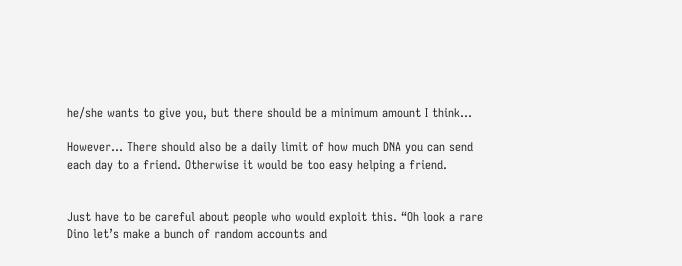he/she wants to give you, but there should be a minimum amount I think…

However… There should also be a daily limit of how much DNA you can send each day to a friend. Otherwise it would be too easy helping a friend.


Just have to be careful about people who would exploit this. “Oh look a rare Dino let’s make a bunch of random accounts and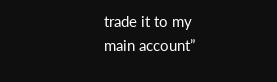trade it to my main account”